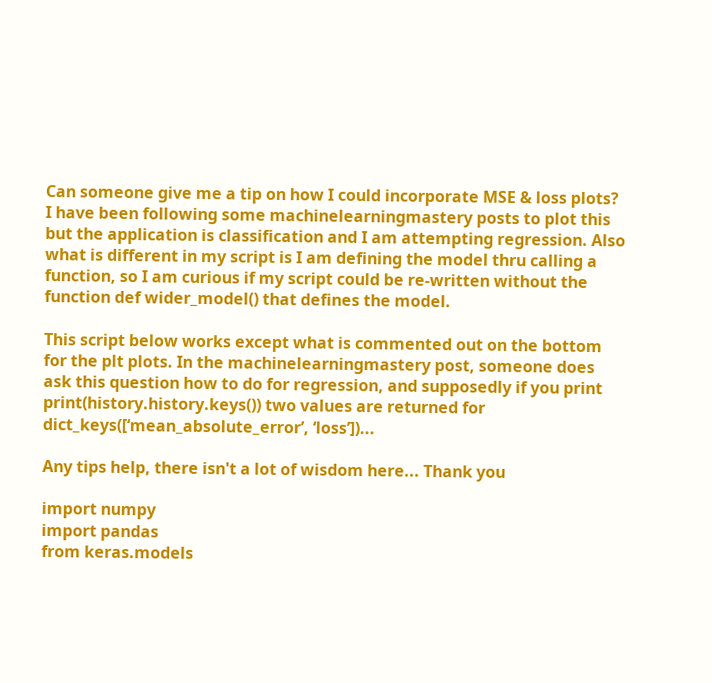Can someone give me a tip on how I could incorporate MSE & loss plots? I have been following some machinelearningmastery posts to plot this but the application is classification and I am attempting regression. Also what is different in my script is I am defining the model thru calling a function, so I am curious if my script could be re-written without the function def wider_model() that defines the model.

This script below works except what is commented out on the bottom for the plt plots. In the machinelearningmastery post, someone does ask this question how to do for regression, and supposedly if you print print(history.history.keys()) two values are returned for dict_keys([‘mean_absolute_error’, ‘loss’])...

Any tips help, there isn't a lot of wisdom here... Thank you

import numpy
import pandas
from keras.models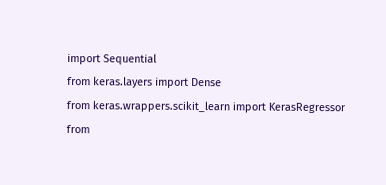import Sequential
from keras.layers import Dense
from keras.wrappers.scikit_learn import KerasRegressor
from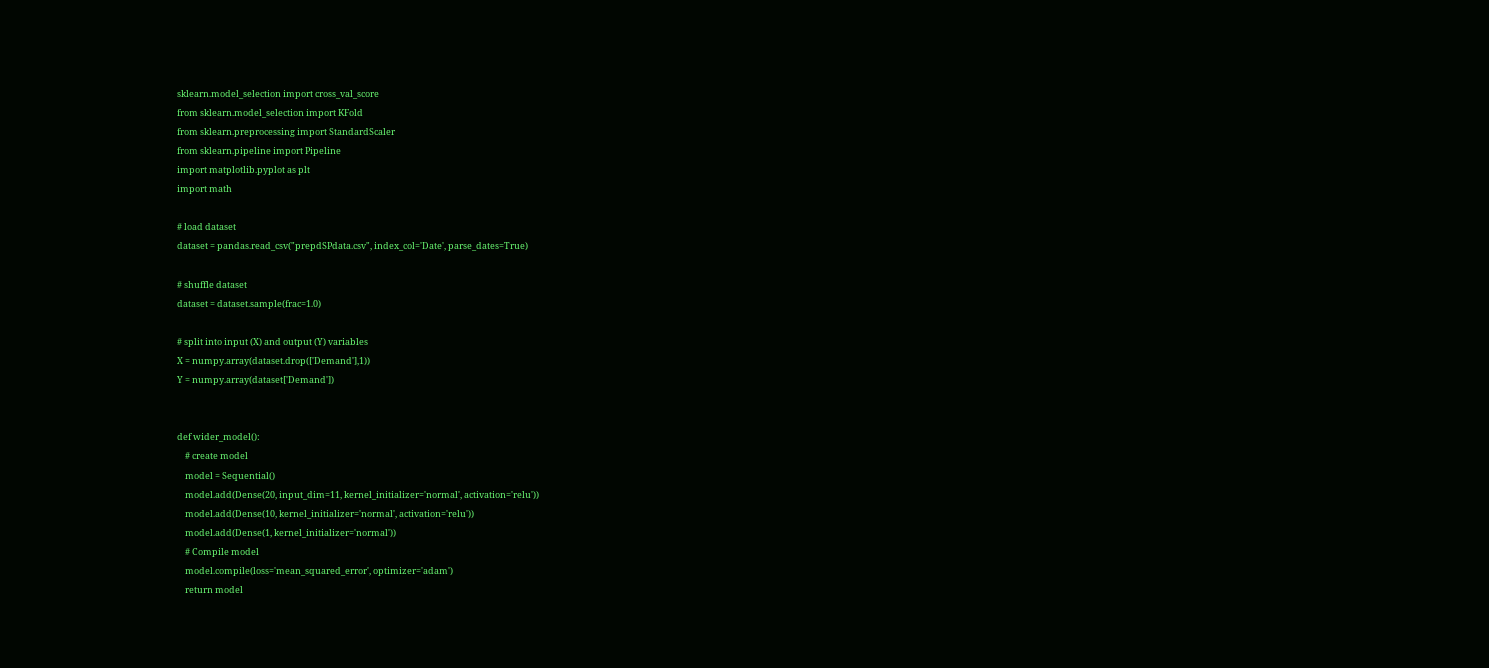sklearn.model_selection import cross_val_score
from sklearn.model_selection import KFold
from sklearn.preprocessing import StandardScaler
from sklearn.pipeline import Pipeline
import matplotlib.pyplot as plt
import math

# load dataset
dataset = pandas.read_csv("prepdSPdata.csv", index_col='Date', parse_dates=True)

# shuffle dataset
dataset = dataset.sample(frac=1.0)

# split into input (X) and output (Y) variables
X = numpy.array(dataset.drop(['Demand'],1))
Y = numpy.array(dataset['Demand'])


def wider_model():
    # create model
    model = Sequential()
    model.add(Dense(20, input_dim=11, kernel_initializer='normal', activation='relu'))
    model.add(Dense(10, kernel_initializer='normal', activation='relu'))
    model.add(Dense(1, kernel_initializer='normal'))
    # Compile model
    model.compile(loss='mean_squared_error', optimizer='adam')
    return model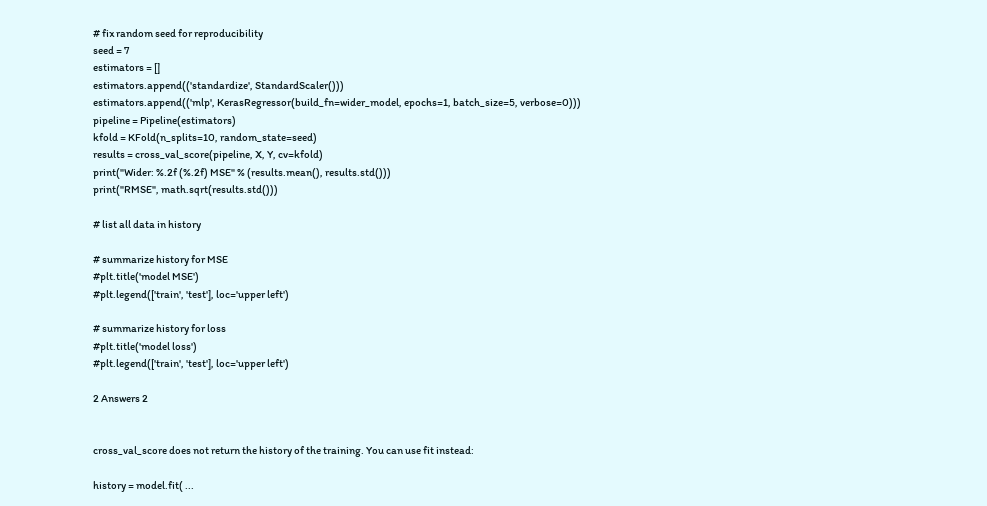# fix random seed for reproducibility
seed = 7
estimators = []
estimators.append(('standardize', StandardScaler()))
estimators.append(('mlp', KerasRegressor(build_fn=wider_model, epochs=1, batch_size=5, verbose=0)))
pipeline = Pipeline(estimators)
kfold = KFold(n_splits=10, random_state=seed)
results = cross_val_score(pipeline, X, Y, cv=kfold)
print("Wider: %.2f (%.2f) MSE" % (results.mean(), results.std()))
print("RMSE", math.sqrt(results.std()))

# list all data in history

# summarize history for MSE
#plt.title('model MSE')
#plt.legend(['train', 'test'], loc='upper left')

# summarize history for loss
#plt.title('model loss')
#plt.legend(['train', 'test'], loc='upper left')

2 Answers 2


cross_val_score does not return the history of the training. You can use fit instead:

history = model.fit( ...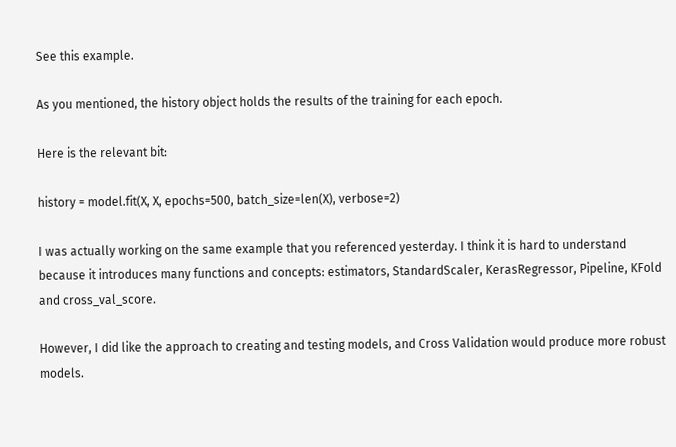See this example.

As you mentioned, the history object holds the results of the training for each epoch.

Here is the relevant bit:

history = model.fit(X, X, epochs=500, batch_size=len(X), verbose=2)

I was actually working on the same example that you referenced yesterday. I think it is hard to understand because it introduces many functions and concepts: estimators, StandardScaler, KerasRegressor, Pipeline, KFold and cross_val_score.

However, I did like the approach to creating and testing models, and Cross Validation would produce more robust models.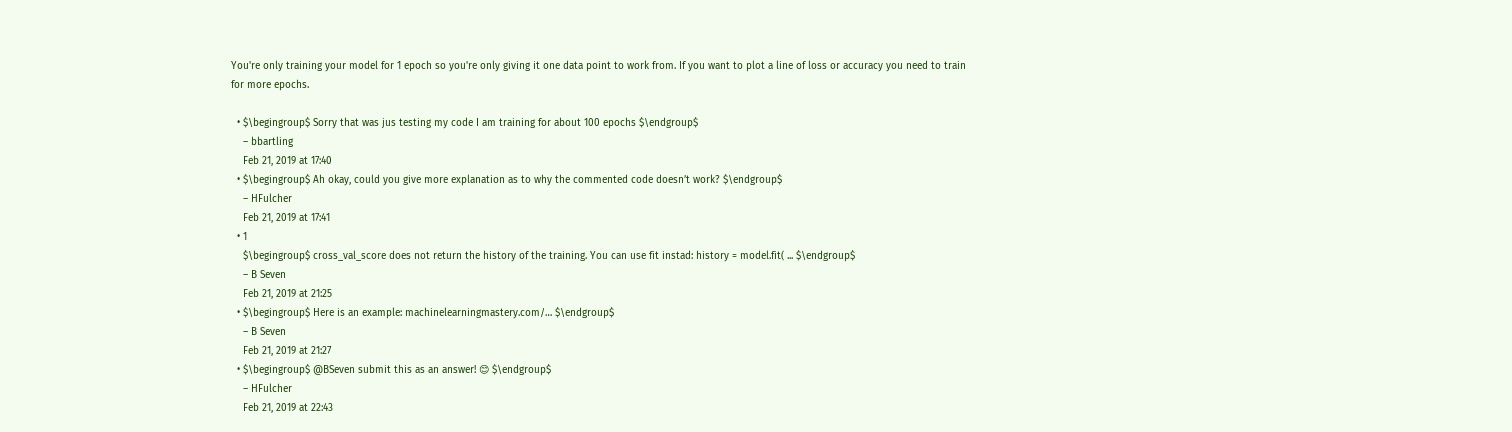You're only training your model for 1 epoch so you're only giving it one data point to work from. If you want to plot a line of loss or accuracy you need to train for more epochs.

  • $\begingroup$ Sorry that was jus testing my code I am training for about 100 epochs $\endgroup$
    – bbartling
    Feb 21, 2019 at 17:40
  • $\begingroup$ Ah okay, could you give more explanation as to why the commented code doesn’t work? $\endgroup$
    – HFulcher
    Feb 21, 2019 at 17:41
  • 1
    $\begingroup$ cross_val_score does not return the history of the training. You can use fit instad: history = model.fit( ... $\endgroup$
    – B Seven
    Feb 21, 2019 at 21:25
  • $\begingroup$ Here is an example: machinelearningmastery.com/… $\endgroup$
    – B Seven
    Feb 21, 2019 at 21:27
  • $\begingroup$ @BSeven submit this as an answer! 😊 $\endgroup$
    – HFulcher
    Feb 21, 2019 at 22:43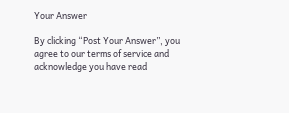Your Answer

By clicking “Post Your Answer”, you agree to our terms of service and acknowledge you have read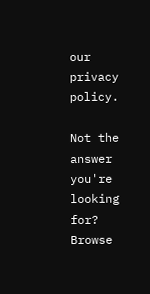our privacy policy.

Not the answer you're looking for? Browse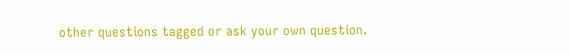other questions tagged or ask your own question.